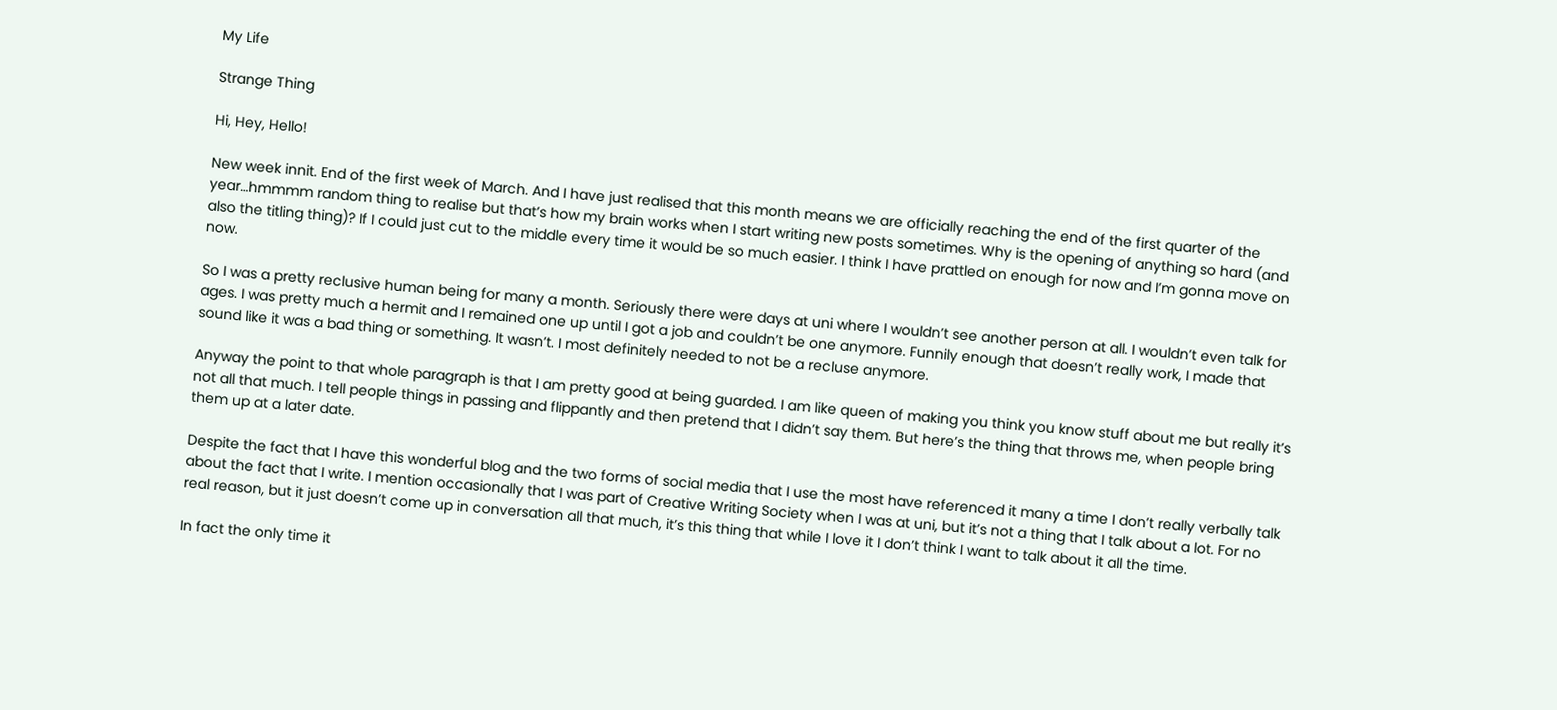My Life

Strange Thing

Hi, Hey, Hello!

New week innit. End of the first week of March. And I have just realised that this month means we are officially reaching the end of the first quarter of the year…hmmmm random thing to realise but that’s how my brain works when I start writing new posts sometimes. Why is the opening of anything so hard (and also the titling thing)? If I could just cut to the middle every time it would be so much easier. I think I have prattled on enough for now and I’m gonna move on now.

So I was a pretty reclusive human being for many a month. Seriously there were days at uni where I wouldn’t see another person at all. I wouldn’t even talk for ages. I was pretty much a hermit and I remained one up until I got a job and couldn’t be one anymore. Funnily enough that doesn’t really work, I made that sound like it was a bad thing or something. It wasn’t. I most definitely needed to not be a recluse anymore.

Anyway the point to that whole paragraph is that I am pretty good at being guarded. I am like queen of making you think you know stuff about me but really it’s not all that much. I tell people things in passing and flippantly and then pretend that I didn’t say them. But here’s the thing that throws me, when people bring them up at a later date.

Despite the fact that I have this wonderful blog and the two forms of social media that I use the most have referenced it many a time I don’t really verbally talk about the fact that I write. I mention occasionally that I was part of Creative Writing Society when I was at uni, but it’s not a thing that I talk about a lot. For no real reason, but it just doesn’t come up in conversation all that much, it’s this thing that while I love it I don’t think I want to talk about it all the time.

In fact the only time it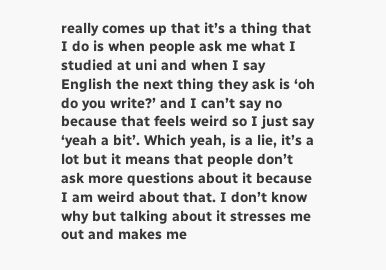really comes up that it’s a thing that I do is when people ask me what I studied at uni and when I say English the next thing they ask is ‘oh do you write?’ and I can’t say no because that feels weird so I just say ‘yeah a bit’. Which yeah, is a lie, it’s a lot but it means that people don’t ask more questions about it because I am weird about that. I don’t know why but talking about it stresses me out and makes me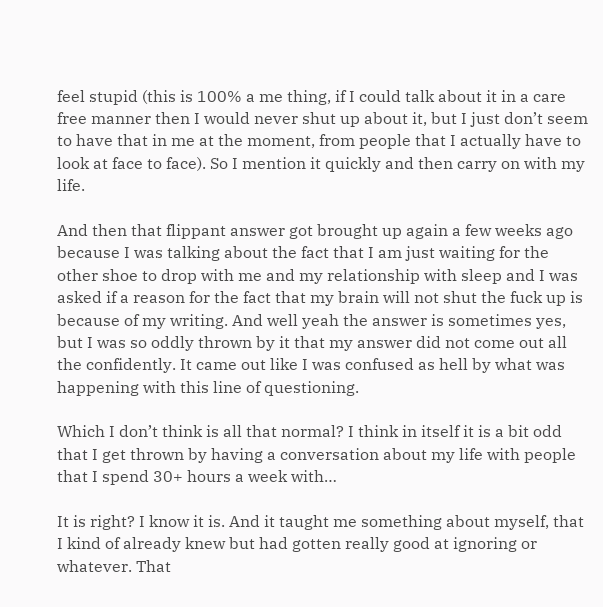feel stupid (this is 100% a me thing, if I could talk about it in a care free manner then I would never shut up about it, but I just don’t seem to have that in me at the moment, from people that I actually have to look at face to face). So I mention it quickly and then carry on with my life.

And then that flippant answer got brought up again a few weeks ago because I was talking about the fact that I am just waiting for the other shoe to drop with me and my relationship with sleep and I was asked if a reason for the fact that my brain will not shut the fuck up is because of my writing. And well yeah the answer is sometimes yes, but I was so oddly thrown by it that my answer did not come out all the confidently. It came out like I was confused as hell by what was happening with this line of questioning.

Which I don’t think is all that normal? I think in itself it is a bit odd that I get thrown by having a conversation about my life with people that I spend 30+ hours a week with…

It is right? I know it is. And it taught me something about myself, that I kind of already knew but had gotten really good at ignoring or whatever. That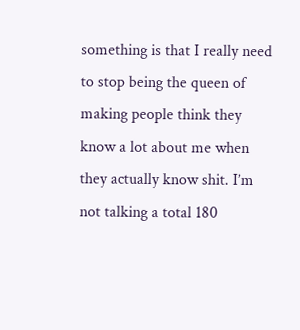something is that I really need to stop being the queen of making people think they know a lot about me when they actually know shit. I’m not talking a total 180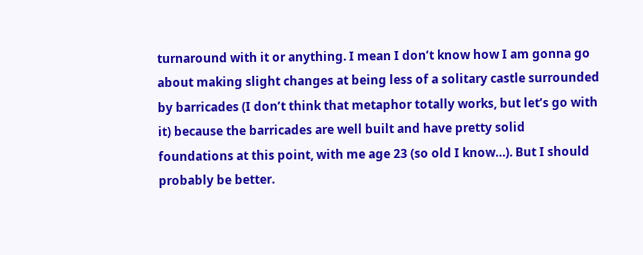turnaround with it or anything. I mean I don’t know how I am gonna go about making slight changes at being less of a solitary castle surrounded by barricades (I don’t think that metaphor totally works, but let’s go with it) because the barricades are well built and have pretty solid foundations at this point, with me age 23 (so old I know…). But I should probably be better.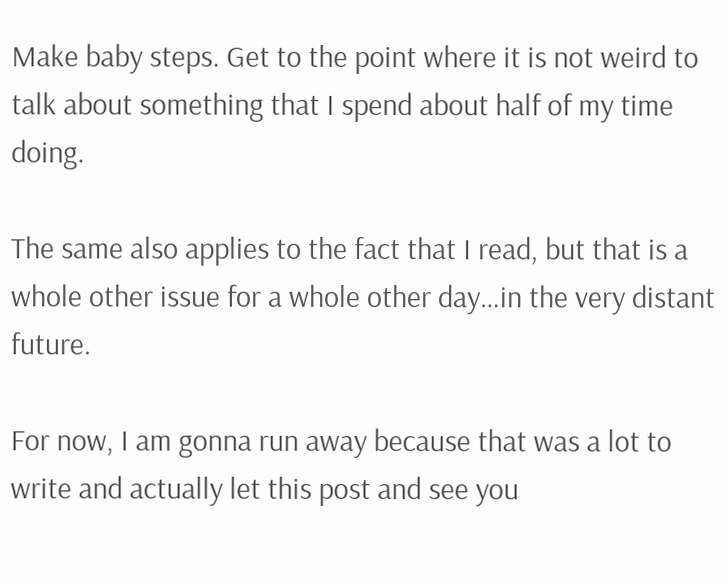Make baby steps. Get to the point where it is not weird to talk about something that I spend about half of my time doing.

The same also applies to the fact that I read, but that is a whole other issue for a whole other day…in the very distant future.

For now, I am gonna run away because that was a lot to write and actually let this post and see you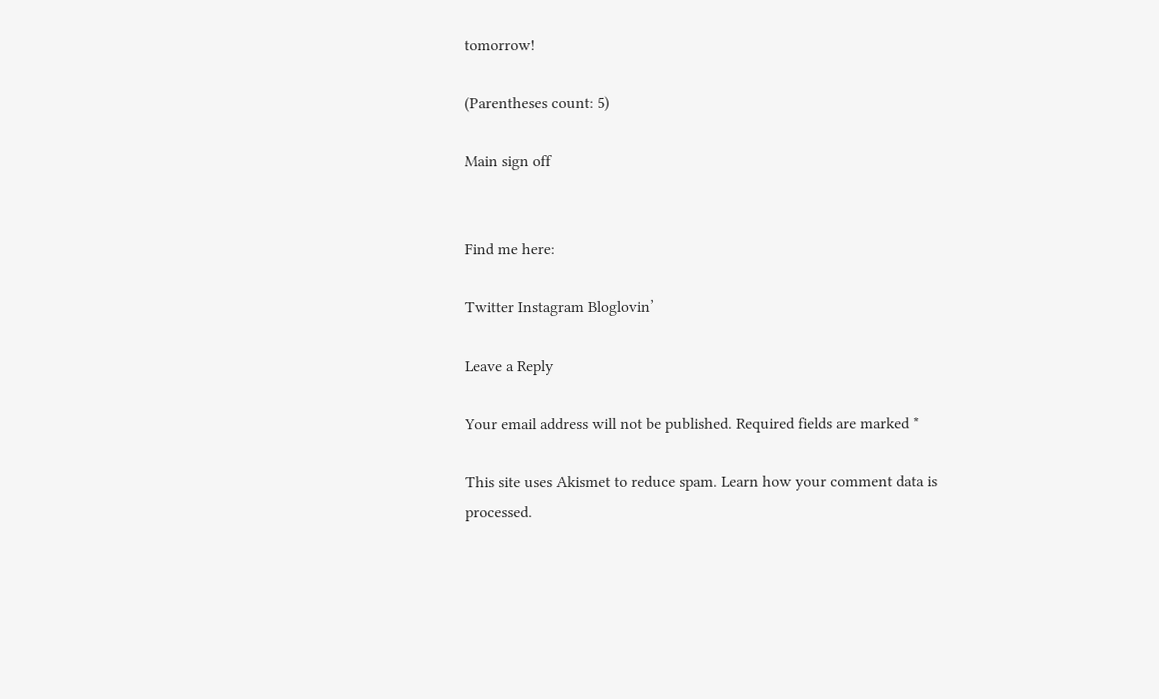tomorrow!

(Parentheses count: 5)

Main sign off


Find me here:

Twitter Instagram Bloglovin’

Leave a Reply

Your email address will not be published. Required fields are marked *

This site uses Akismet to reduce spam. Learn how your comment data is processed.